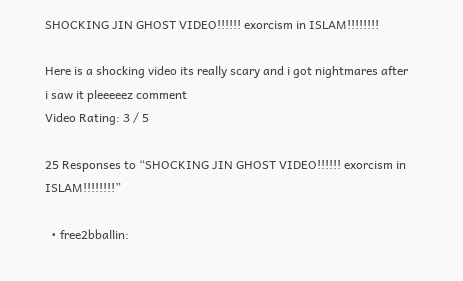SHOCKING JIN GHOST VIDEO!!!!!! exorcism in ISLAM!!!!!!!!

Here is a shocking video its really scary and i got nightmares after i saw it pleeeeez comment
Video Rating: 3 / 5

25 Responses to “SHOCKING JIN GHOST VIDEO!!!!!! exorcism in ISLAM!!!!!!!!”

  • free2bballin: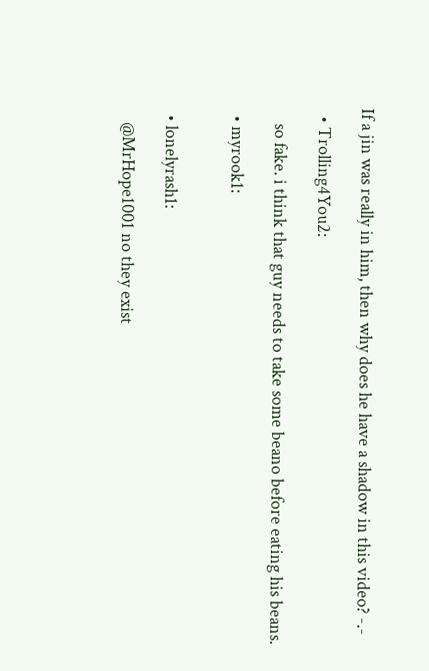If a jin was really in him, then why does he have a shadow in this video? -.-

  • Trolling4You2:

    so fake. i think that guy needs to take some beano before eating his beans.

  • myrook1:


  • lonelyrash1:

    @MrHope1001 no they exist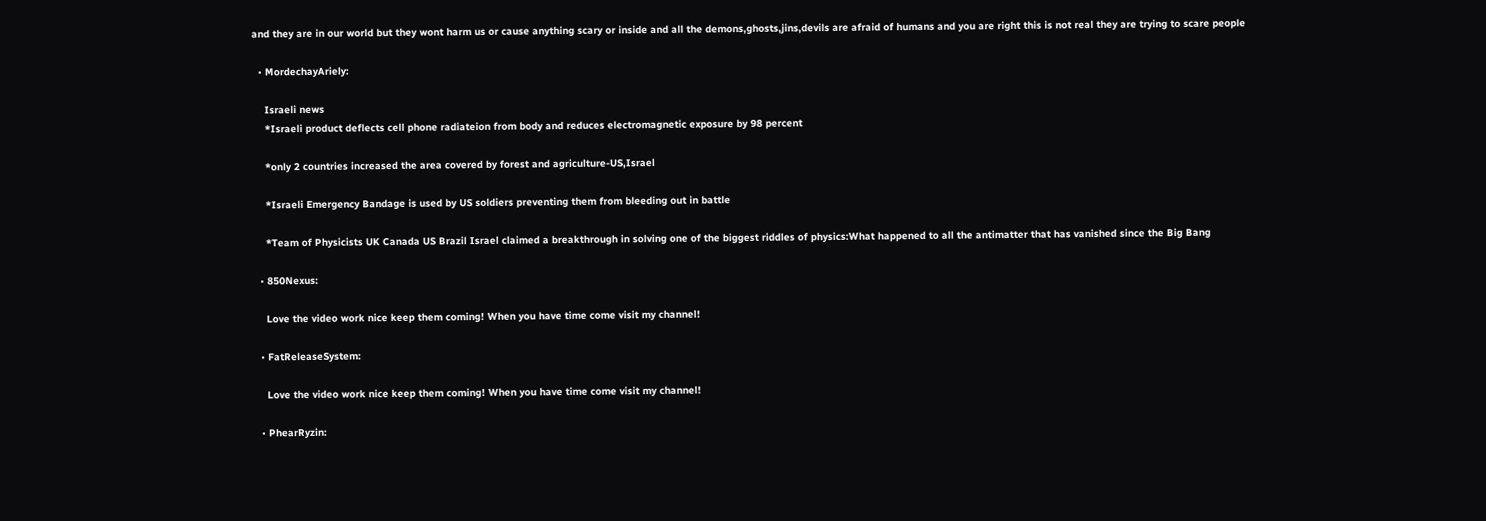and they are in our world but they wont harm us or cause anything scary or inside and all the demons,ghosts,jins,devils are afraid of humans and you are right this is not real they are trying to scare people

  • MordechayAriely:

    Israeli news
    *Israeli product deflects cell phone radiateion from body and reduces electromagnetic exposure by 98 percent

    *only 2 countries increased the area covered by forest and agriculture-US,Israel

    *Israeli Emergency Bandage is used by US soldiers preventing them from bleeding out in battle

    *Team of Physicists UK Canada US Brazil Israel claimed a breakthrough in solving one of the biggest riddles of physics:What happened to all the antimatter that has vanished since the Big Bang

  • 850Nexus:

    Love the video work nice keep them coming! When you have time come visit my channel!

  • FatReleaseSystem:

    Love the video work nice keep them coming! When you have time come visit my channel!

  • PhearRyzin: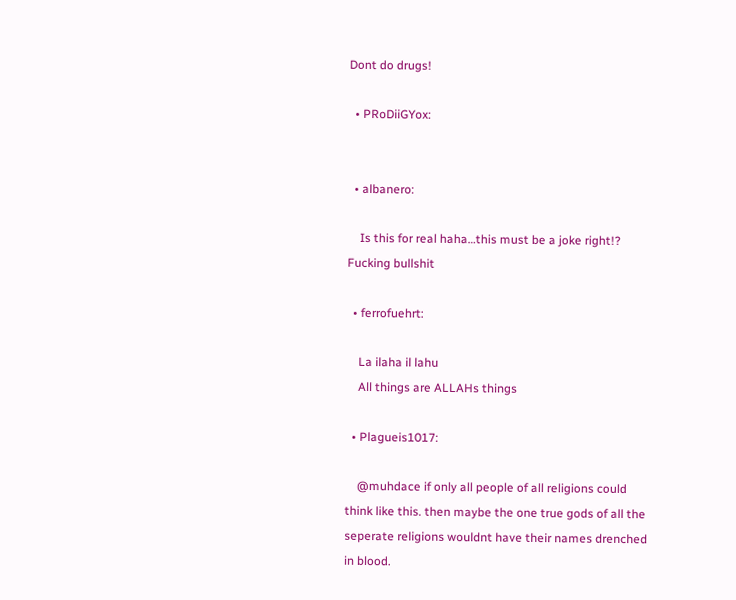Dont do drugs!

  • PRoDiiGYox:


  • albanero:

    Is this for real haha…this must be a joke right!? Fucking bullshit

  • ferrofuehrt:

    La ilaha il lahu
    All things are ALLAHs things

  • Plagueis1017:

    @muhdace if only all people of all religions could think like this. then maybe the one true gods of all the seperate religions wouldnt have their names drenched in blood.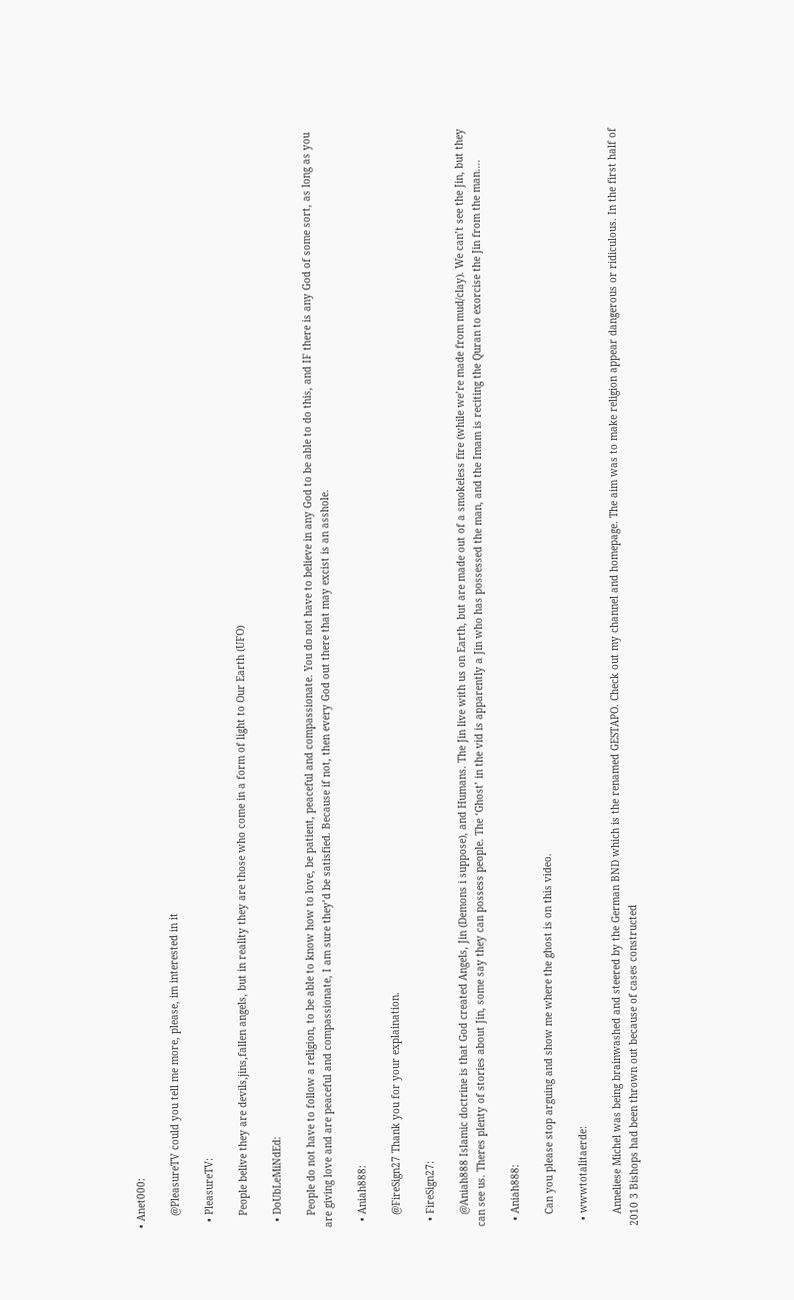• Anet000:

    @PleasureTV could you tell me more, please, im interested in it

  • PleasureTV:

    People belive they are devils,jins,fallen angels, but in reality they are those who come in a form of light to Our Earth (UFO)

  • DoUbLeMiNdEd:

    People do not have to follow a religion, to be able to know how to love, be patient, peaceful and compassionate. You do not have to believe in any God to be able to do this, and IF there is any God of some sort, as long as you are giving love and are peaceful and compassionate, I am sure they’d be satisfied. Because if not, then every God out there that may excist is an asshole.

  • Aniah888:

    @FireSign27 Thank you for your explaination.

  • FireSign27:

    @Aniah888 Islamic doctrine is that God created Angels, Jin (Demons i suppose), and Humans. The Jin live with us on Earth, but are made out of a smokeless fire (while we’re made from mud/clay). We can’t see the Jin, but they can see us. Theres plenty of stories about Jin, some say they can possess people. The ‘Ghost’ in the vid is apparently a Jin who has possessed the man, and the Imam is reciting the Quran to exorcise the Jin from the man….

  • Aniah888:

    Can you please stop arguing and show me where the ghost is on this video.

  • wwwtotalitaerde:

    Anneliese Michel was being brainwashed and steered by the German BND which is the renamed GESTAPO. Check out my channel and homepage. The aim was to make religion appear dangerous or ridiculous. In the first half of 2010 3 Bishops had been thrown out because of cases constructed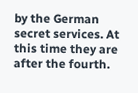by the German secret services. At this time they are after the fourth.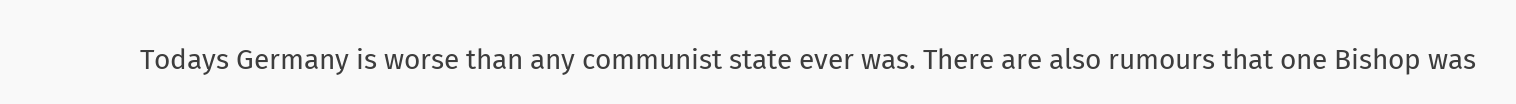Todays Germany is worse than any communist state ever was. There are also rumours that one Bishop was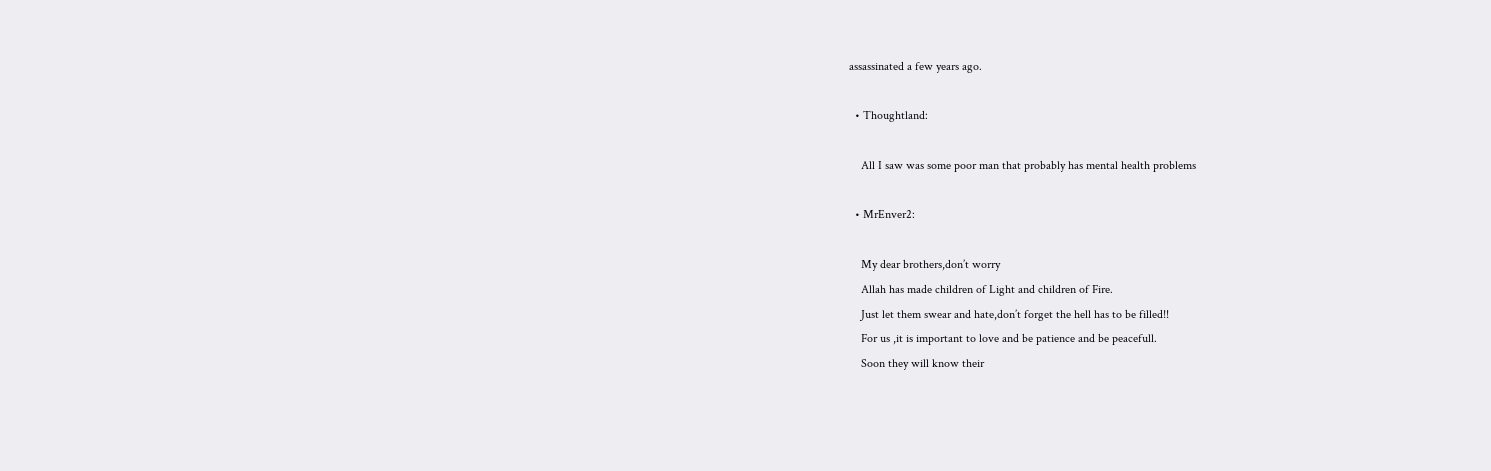assassinated a few years ago.

  • Thoughtland:

    All I saw was some poor man that probably has mental health problems

  • MrEnver2:

    My dear brothers,don’t worry
    Allah has made children of Light and children of Fire.
    Just let them swear and hate,don’t forget the hell has to be filled!!
    For us ,it is important to love and be patience and be peacefull.
    Soon they will know their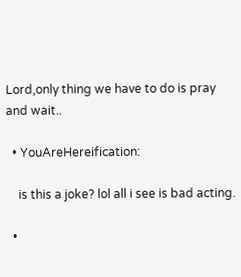Lord,only thing we have to do is pray and wait..

  • YouAreHereification:

    is this a joke? lol all i see is bad acting.

  •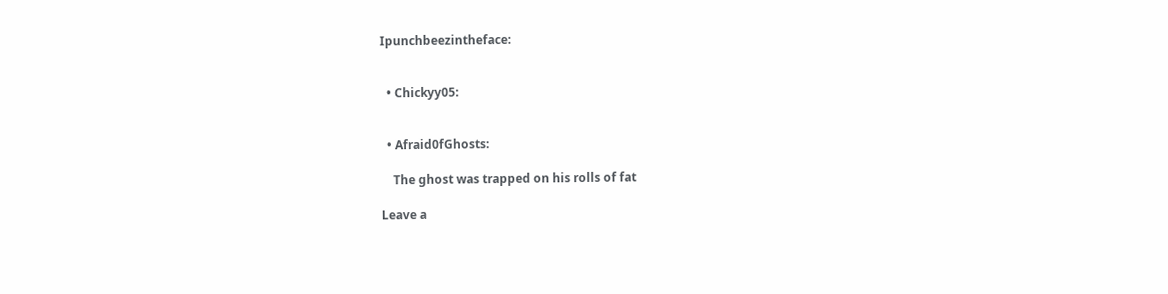Ipunchbeezintheface:


  • Chickyy05:


  • Afraid0fGhosts:

    The ghost was trapped on his rolls of fat

Leave a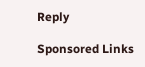Reply

Sponsored Links